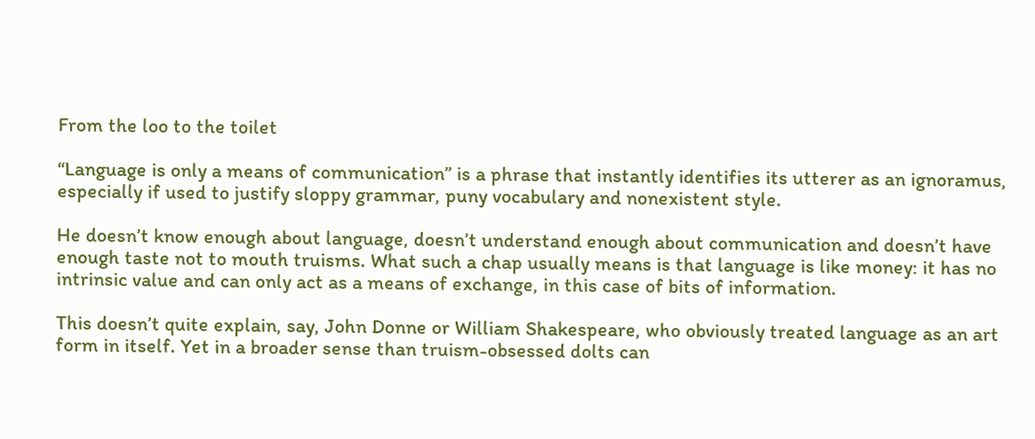From the loo to the toilet

“Language is only a means of communication” is a phrase that instantly identifies its utterer as an ignoramus, especially if used to justify sloppy grammar, puny vocabulary and nonexistent style.

He doesn’t know enough about language, doesn’t understand enough about communication and doesn’t have enough taste not to mouth truisms. What such a chap usually means is that language is like money: it has no intrinsic value and can only act as a means of exchange, in this case of bits of information.

This doesn’t quite explain, say, John Donne or William Shakespeare, who obviously treated language as an art form in itself. Yet in a broader sense than truism-obsessed dolts can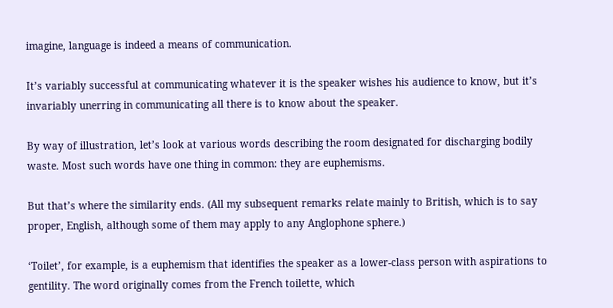imagine, language is indeed a means of communication.

It’s variably successful at communicating whatever it is the speaker wishes his audience to know, but it’s invariably unerring in communicating all there is to know about the speaker.

By way of illustration, let’s look at various words describing the room designated for discharging bodily waste. Most such words have one thing in common: they are euphemisms.

But that’s where the similarity ends. (All my subsequent remarks relate mainly to British, which is to say proper, English, although some of them may apply to any Anglophone sphere.)

‘Toilet’, for example, is a euphemism that identifies the speaker as a lower-class person with aspirations to gentility. The word originally comes from the French toilette, which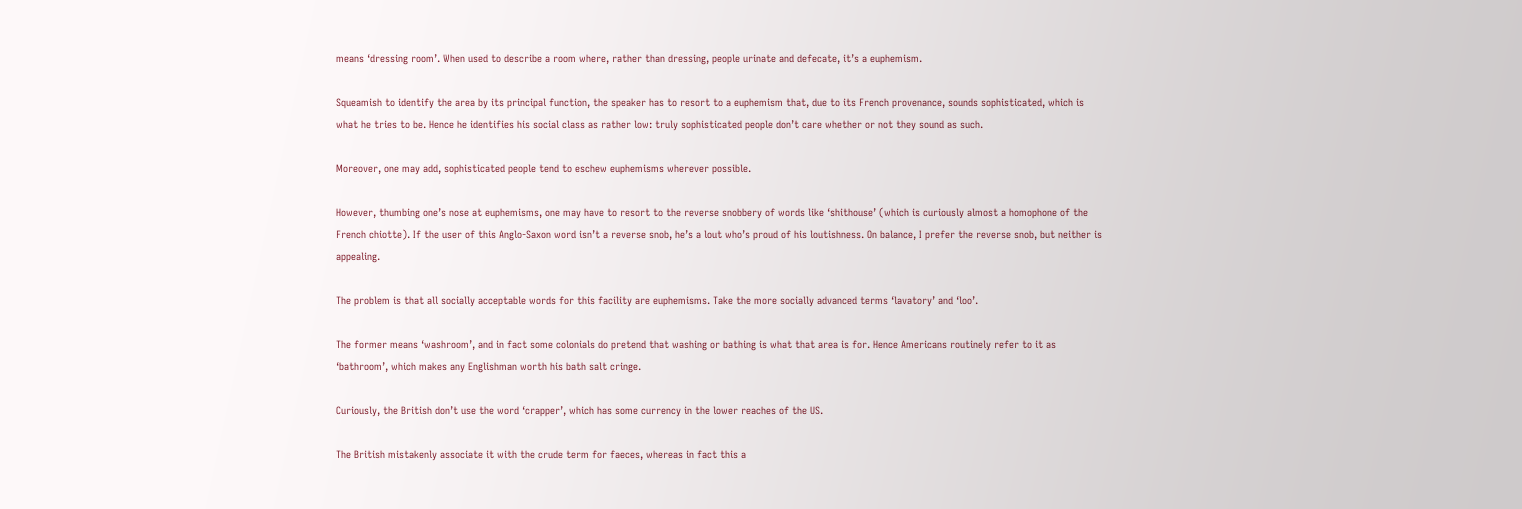means ‘dressing room’. When used to describe a room where, rather than dressing, people urinate and defecate, it’s a euphemism.

Squeamish to identify the area by its principal function, the speaker has to resort to a euphemism that, due to its French provenance, sounds sophisticated, which is what he tries to be. Hence he identifies his social class as rather low: truly sophisticated people don’t care whether or not they sound as such.

Moreover, one may add, sophisticated people tend to eschew euphemisms wherever possible.

However, thumbing one’s nose at euphemisms, one may have to resort to the reverse snobbery of words like ‘shithouse’ (which is curiously almost a homophone of the French chiotte). If the user of this Anglo-Saxon word isn’t a reverse snob, he’s a lout who’s proud of his loutishness. On balance, I prefer the reverse snob, but neither is appealing.

The problem is that all socially acceptable words for this facility are euphemisms. Take the more socially advanced terms ‘lavatory’ and ‘loo’.

The former means ‘washroom’, and in fact some colonials do pretend that washing or bathing is what that area is for. Hence Americans routinely refer to it as ‘bathroom’, which makes any Englishman worth his bath salt cringe.

Curiously, the British don’t use the word ‘crapper’, which has some currency in the lower reaches of the US.

The British mistakenly associate it with the crude term for faeces, whereas in fact this a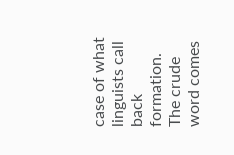case of what linguists call back formation. The crude word comes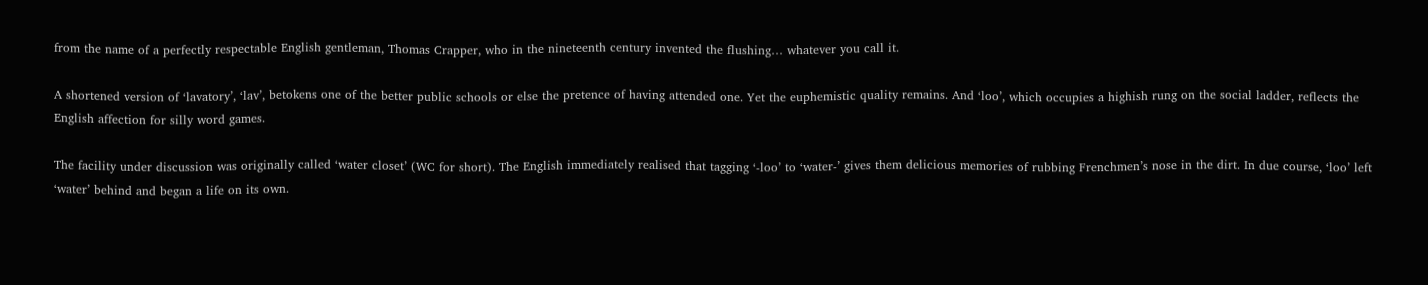from the name of a perfectly respectable English gentleman, Thomas Crapper, who in the nineteenth century invented the flushing… whatever you call it.

A shortened version of ‘lavatory’, ‘lav’, betokens one of the better public schools or else the pretence of having attended one. Yet the euphemistic quality remains. And ‘loo’, which occupies a highish rung on the social ladder, reflects the English affection for silly word games.

The facility under discussion was originally called ‘water closet’ (WC for short). The English immediately realised that tagging ‘-loo’ to ‘water-’ gives them delicious memories of rubbing Frenchmen’s nose in the dirt. In due course, ‘loo’ left ‘water’ behind and began a life on its own.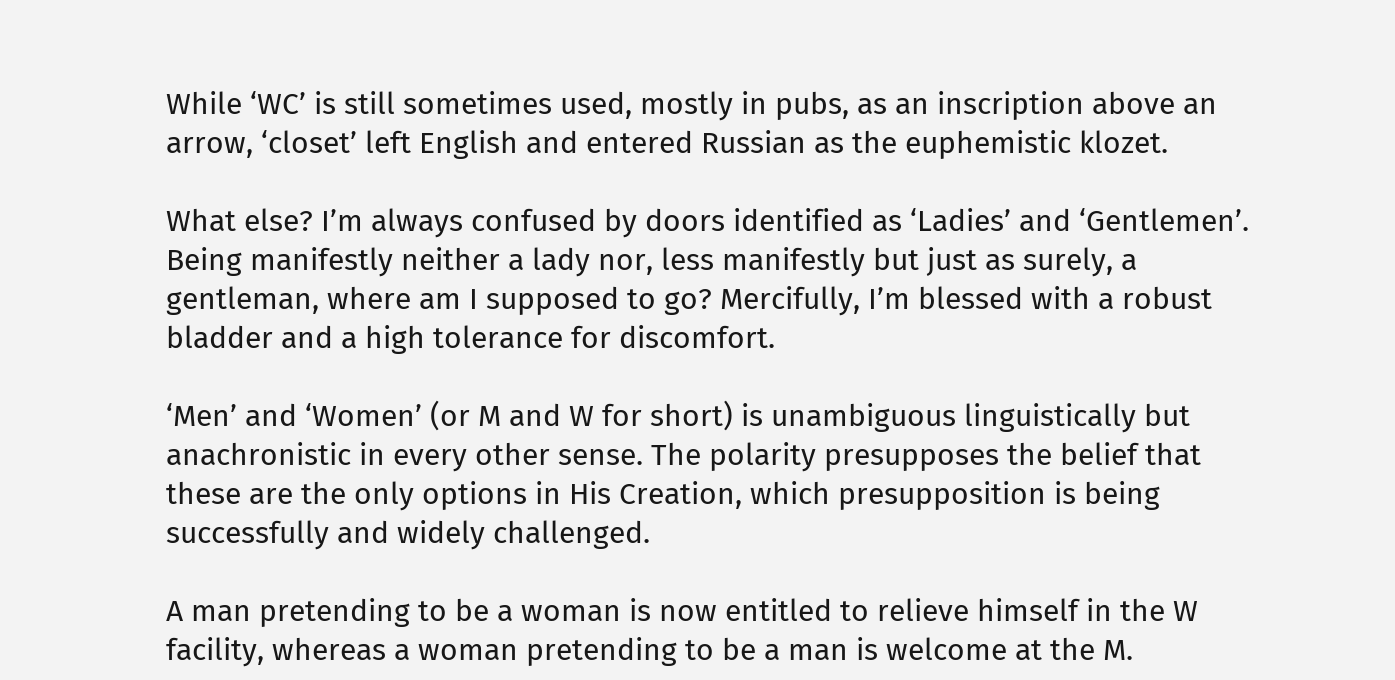While ‘WC’ is still sometimes used, mostly in pubs, as an inscription above an arrow, ‘closet’ left English and entered Russian as the euphemistic klozet.

What else? I’m always confused by doors identified as ‘Ladies’ and ‘Gentlemen’. Being manifestly neither a lady nor, less manifestly but just as surely, a gentleman, where am I supposed to go? Mercifully, I’m blessed with a robust bladder and a high tolerance for discomfort.

‘Men’ and ‘Women’ (or M and W for short) is unambiguous linguistically but anachronistic in every other sense. The polarity presupposes the belief that these are the only options in His Creation, which presupposition is being successfully and widely challenged.

A man pretending to be a woman is now entitled to relieve himself in the W facility, whereas a woman pretending to be a man is welcome at the M.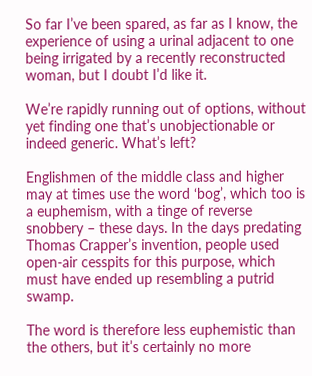So far I’ve been spared, as far as I know, the experience of using a urinal adjacent to one being irrigated by a recently reconstructed woman, but I doubt I’d like it.

We’re rapidly running out of options, without yet finding one that’s unobjectionable or indeed generic. What’s left?

Englishmen of the middle class and higher may at times use the word ‘bog’, which too is a euphemism, with a tinge of reverse snobbery – these days. In the days predating Thomas Crapper’s invention, people used open-air cesspits for this purpose, which must have ended up resembling a putrid swamp.

The word is therefore less euphemistic than the others, but it’s certainly no more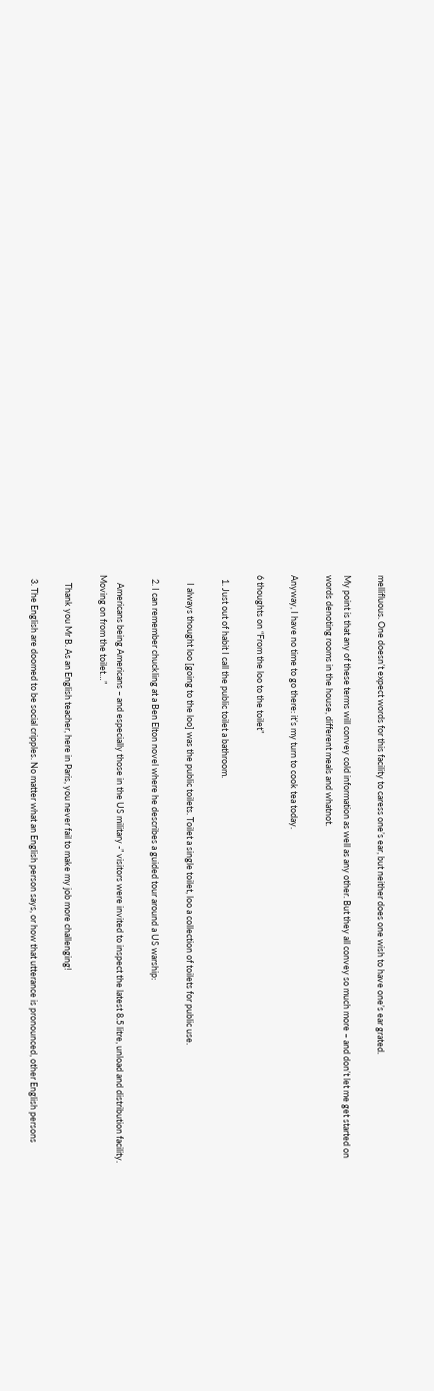mellifluous. One doesn’t expect words for this facility to caress one’s ear, but neither does one wish to have one’s ear grated.

My point is that any of these terms will convey cold information as well as any other. But they all convey so much more – and don’t let me get started on words denoting rooms in the house, different meals and whatnot.

Anyway, I have no time to go there: it’s my turn to cook tea today.

6 thoughts on “From the loo to the toilet”

  1. Just out of habit I call the public toilet a bathroom.

    I always thought loo [going to the loo] was the public toilets. Toilet a single toilet, loo a collection of toilets for public use.

  2. I can remember chuckling at a Ben Elton novel where he describes a guided tour around a US warship:

    Americans being Americans – and especially those in the US military -” visitors were invited to inspect the latest 8.5 litre, unload and distribution facility. Moving on from the toilet…”

    Thank you Mr B. As an English teacher, here in Paris, you never fail to make my job more challenging!

  3. The English are doomed to be social cripples. No matter what an English person says, or how that utterance is pronounced, other English persons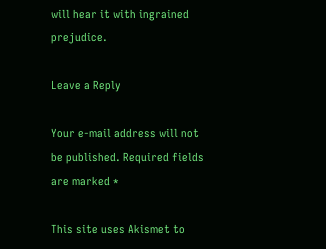will hear it with ingrained prejudice.

Leave a Reply

Your e-mail address will not be published. Required fields are marked *

This site uses Akismet to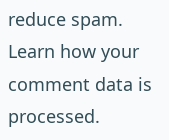reduce spam. Learn how your comment data is processed.